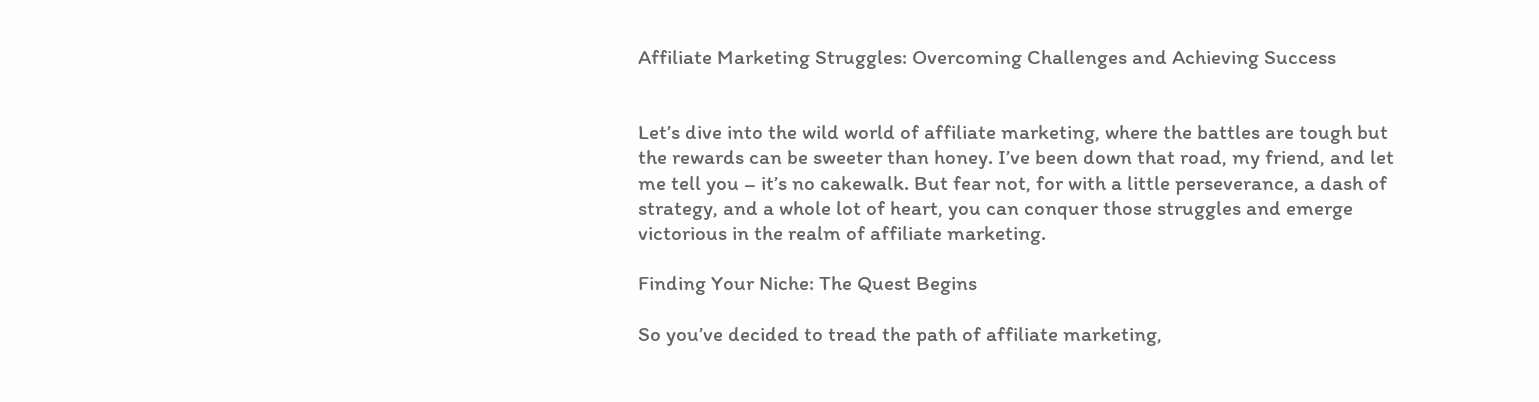Affiliate Marketing Struggles: Overcoming Challenges and Achieving Success


Let’s dive into the wild world of affiliate marketing, where the battles are tough but the rewards can be sweeter than honey. I’ve been down that road, my friend, and let me tell you – it’s no cakewalk. But fear not, for with a little perseverance, a dash of strategy, and a whole lot of heart, you can conquer those struggles and emerge victorious in the realm of affiliate marketing.

Finding Your Niche: The Quest Begins

So you’ve decided to tread the path of affiliate marketing,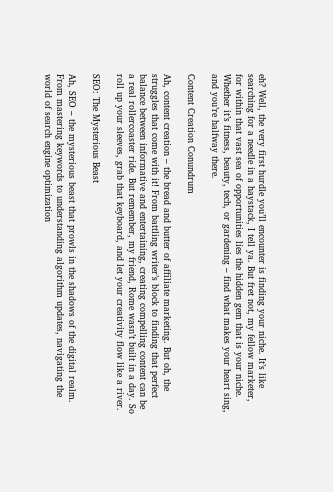eh? Well, the very first hurdle you’ll encounter is finding your niche. It’s like searching for a needle in a haystack, I tell ya. But fret not, my fellow marketer, for within that vast sea of opportunities lies the hidden gem that is your niche. Whether it’s fitness, beauty, tech, or gardening – find what makes your heart sing, and you’re halfway there.

Content Creation Conundrum

Ah, content creation – the bread and butter of affiliate marketing. But oh, the struggles that come with it! From battling writer’s block to finding that perfect balance between informative and entertaining, creating compelling content can be a real rollercoaster ride. But remember, my friend, Rome wasn’t built in a day. So roll up your sleeves, grab that keyboard, and let your creativity flow like a river.

SEO: The Mysterious Beast

Ah, SEO – the mysterious beast that prowls in the shadows of the digital realm. From mastering keywords to understanding algorithm updates, navigating the world of search engine optimization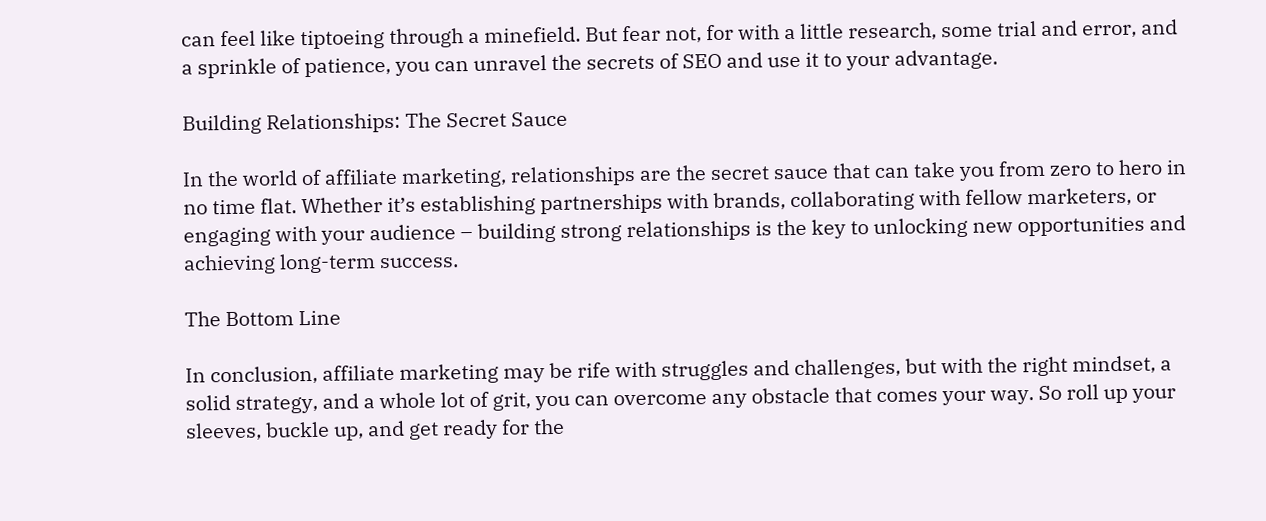can feel like tiptoeing through a minefield. But fear not, for with a little research, some trial and error, and a sprinkle of patience, you can unravel the secrets of SEO and use it to your advantage.

Building Relationships: The Secret Sauce

In the world of affiliate marketing, relationships are the secret sauce that can take you from zero to hero in no time flat. Whether it’s establishing partnerships with brands, collaborating with fellow marketers, or engaging with your audience – building strong relationships is the key to unlocking new opportunities and achieving long-term success.

The Bottom Line

In conclusion, affiliate marketing may be rife with struggles and challenges, but with the right mindset, a solid strategy, and a whole lot of grit, you can overcome any obstacle that comes your way. So roll up your sleeves, buckle up, and get ready for the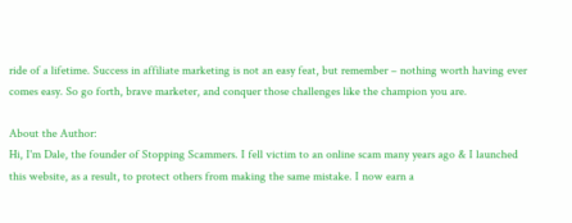ride of a lifetime. Success in affiliate marketing is not an easy feat, but remember – nothing worth having ever comes easy. So go forth, brave marketer, and conquer those challenges like the champion you are.

About the Author:
Hi, I'm Dale, the founder of Stopping Scammers. I fell victim to an online scam many years ago & I launched this website, as a result, to protect others from making the same mistake. I now earn a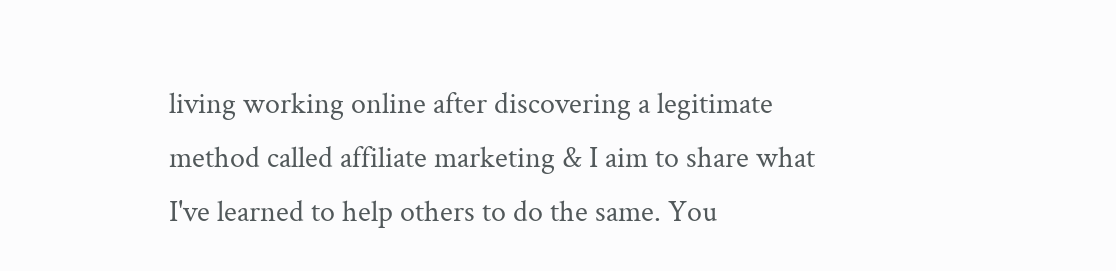living working online after discovering a legitimate method called affiliate marketing & I aim to share what I've learned to help others to do the same. You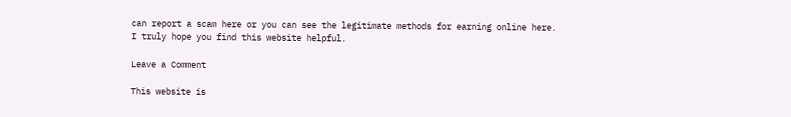can report a scam here or you can see the legitimate methods for earning online here. I truly hope you find this website helpful.

Leave a Comment

This website is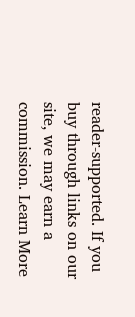reader-supported. If you buy through links on our site, we may earn a commission. Learn More